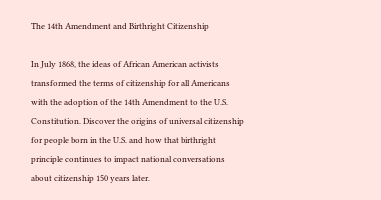The 14th Amendment and Birthright Citizenship

In July 1868, the ideas of African American activists transformed the terms of citizenship for all Americans with the adoption of the 14th Amendment to the U.S. Constitution. Discover the origins of universal citizenship for people born in the U.S. and how that birthright principle continues to impact national conversations about citizenship 150 years later.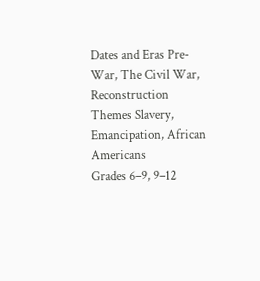Dates and Eras Pre-War, The Civil War, Reconstruction
Themes Slavery,  Emancipation, African Americans
Grades 6–9, 9–12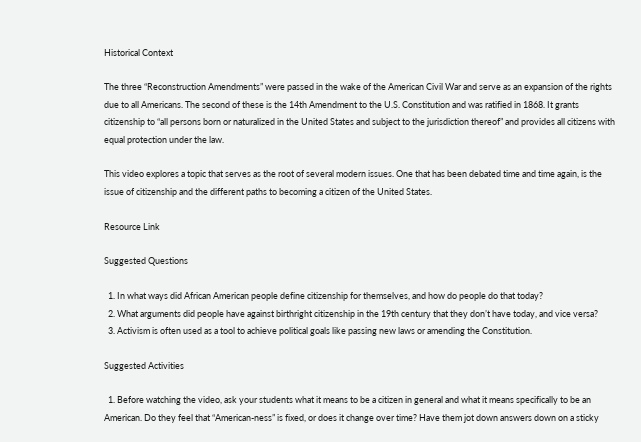Historical Context

The three “Reconstruction Amendments” were passed in the wake of the American Civil War and serve as an expansion of the rights due to all Americans. The second of these is the 14th Amendment to the U.S. Constitution and was ratified in 1868. It grants citizenship to “all persons born or naturalized in the United States and subject to the jurisdiction thereof” and provides all citizens with equal protection under the law.

This video explores a topic that serves as the root of several modern issues. One that has been debated time and time again, is the issue of citizenship and the different paths to becoming a citizen of the United States.

Resource Link

Suggested Questions

  1. In what ways did African American people define citizenship for themselves, and how do people do that today?
  2. What arguments did people have against birthright citizenship in the 19th century that they don’t have today, and vice versa?
  3. Activism is often used as a tool to achieve political goals like passing new laws or amending the Constitution.

Suggested Activities

  1. Before watching the video, ask your students what it means to be a citizen in general and what it means specifically to be an American. Do they feel that “American-ness” is fixed, or does it change over time? Have them jot down answers down on a sticky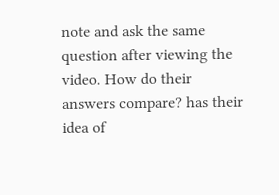note and ask the same question after viewing the video. How do their answers compare? has their idea of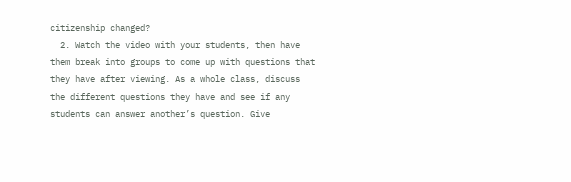citizenship changed?
  2. Watch the video with your students, then have them break into groups to come up with questions that they have after viewing. As a whole class, discuss the different questions they have and see if any students can answer another’s question. Give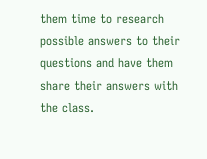them time to research possible answers to their questions and have them share their answers with the class.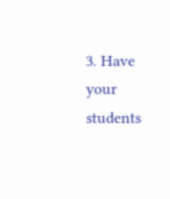3. Have your students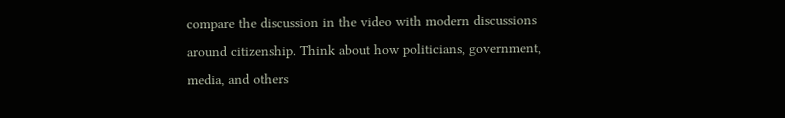compare the discussion in the video with modern discussions around citizenship. Think about how politicians, government, media, and others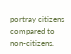portray citizens compared to non-citizens.